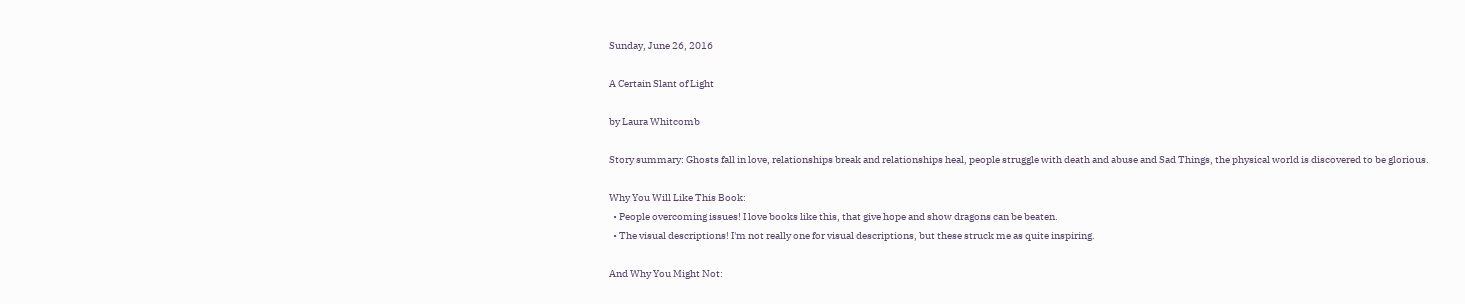Sunday, June 26, 2016

A Certain Slant of Light

by Laura Whitcomb

Story summary: Ghosts fall in love, relationships break and relationships heal, people struggle with death and abuse and Sad Things, the physical world is discovered to be glorious.

Why You Will Like This Book:
  • People overcoming issues! I love books like this, that give hope and show dragons can be beaten.
  • The visual descriptions! I'm not really one for visual descriptions, but these struck me as quite inspiring.

And Why You Might Not: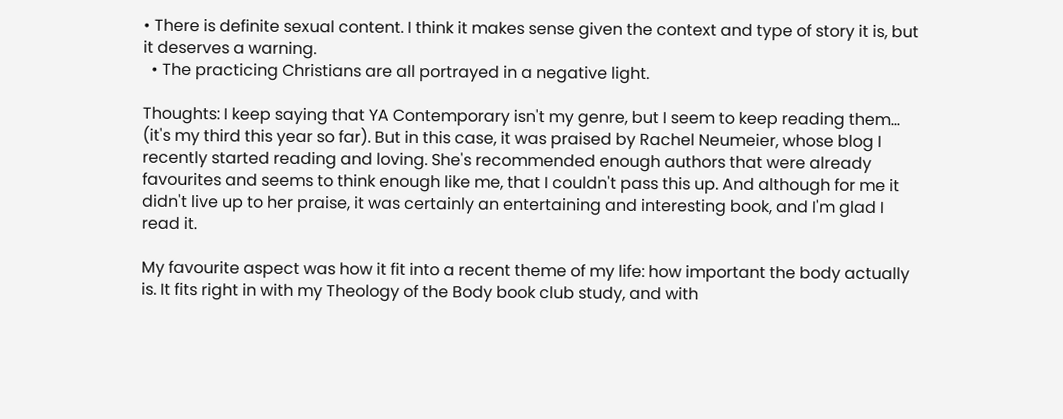• There is definite sexual content. I think it makes sense given the context and type of story it is, but it deserves a warning.
  • The practicing Christians are all portrayed in a negative light.

Thoughts: I keep saying that YA Contemporary isn't my genre, but I seem to keep reading them... (it's my third this year so far). But in this case, it was praised by Rachel Neumeier, whose blog I recently started reading and loving. She's recommended enough authors that were already favourites and seems to think enough like me, that I couldn't pass this up. And although for me it didn't live up to her praise, it was certainly an entertaining and interesting book, and I'm glad I read it.

My favourite aspect was how it fit into a recent theme of my life: how important the body actually is. It fits right in with my Theology of the Body book club study, and with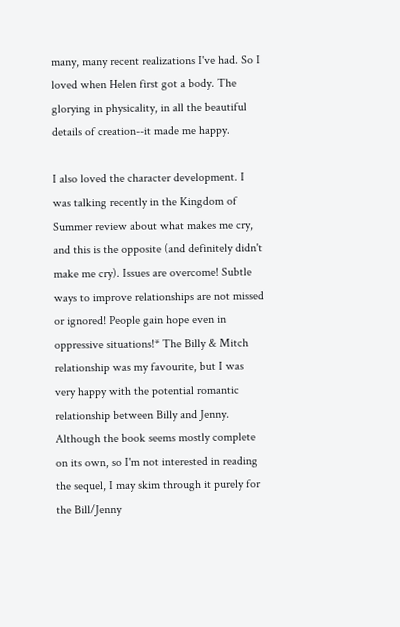many, many recent realizations I've had. So I loved when Helen first got a body. The glorying in physicality, in all the beautiful details of creation--it made me happy.

I also loved the character development. I was talking recently in the Kingdom of Summer review about what makes me cry, and this is the opposite (and definitely didn't make me cry). Issues are overcome! Subtle ways to improve relationships are not missed or ignored! People gain hope even in oppressive situations!* The Billy & Mitch relationship was my favourite, but I was very happy with the potential romantic relationship between Billy and Jenny. Although the book seems mostly complete on its own, so I'm not interested in reading the sequel, I may skim through it purely for the Bill/Jenny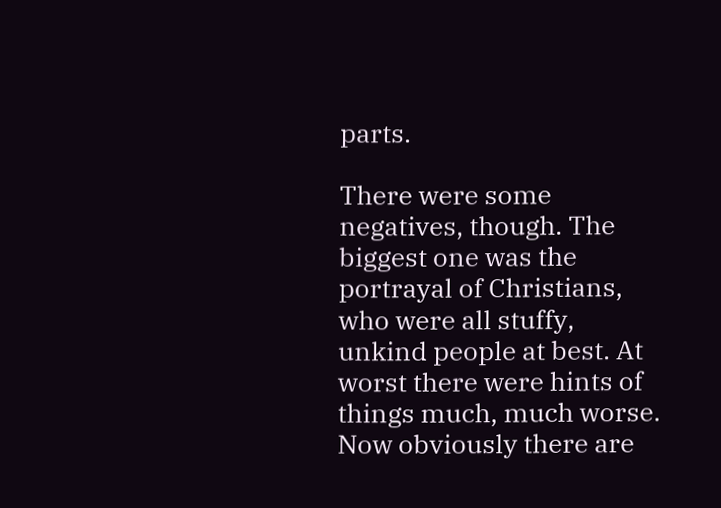parts.

There were some negatives, though. The biggest one was the portrayal of Christians, who were all stuffy, unkind people at best. At worst there were hints of things much, much worse. Now obviously there are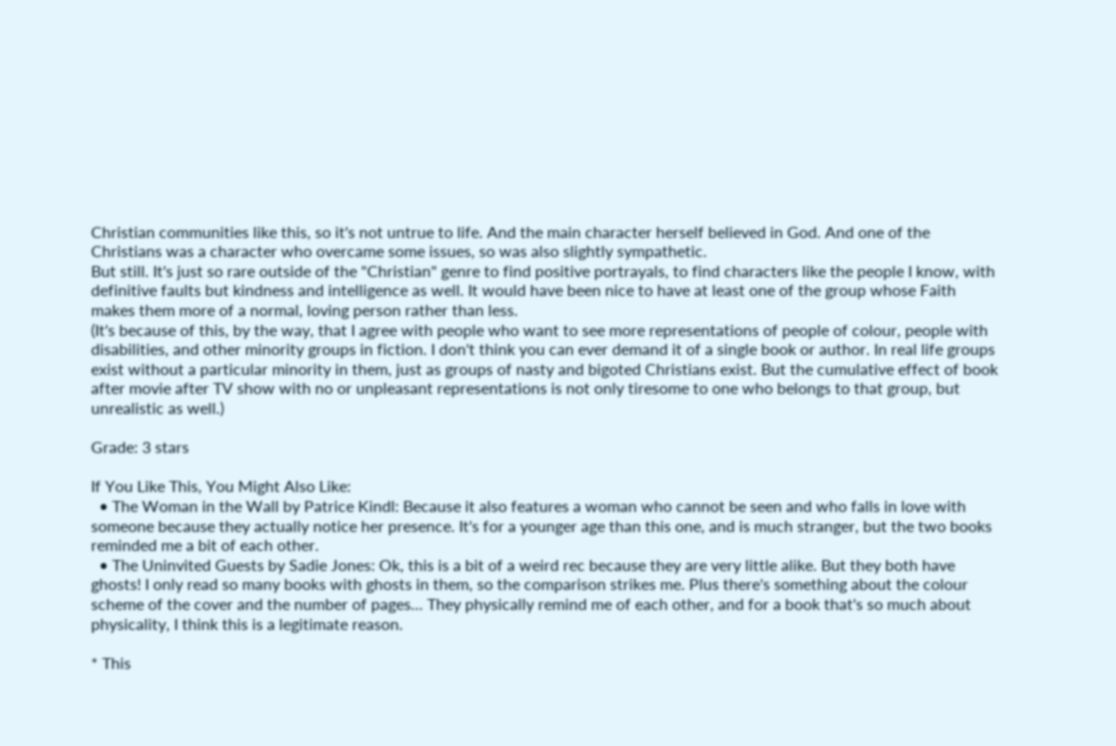Christian communities like this, so it's not untrue to life. And the main character herself believed in God. And one of the Christians was a character who overcame some issues, so was also slightly sympathetic.
But still. It's just so rare outside of the "Christian" genre to find positive portrayals, to find characters like the people I know, with definitive faults but kindness and intelligence as well. It would have been nice to have at least one of the group whose Faith makes them more of a normal, loving person rather than less.
(It's because of this, by the way, that I agree with people who want to see more representations of people of colour, people with disabilities, and other minority groups in fiction. I don't think you can ever demand it of a single book or author. In real life groups exist without a particular minority in them, just as groups of nasty and bigoted Christians exist. But the cumulative effect of book after movie after TV show with no or unpleasant representations is not only tiresome to one who belongs to that group, but unrealistic as well.)

Grade: 3 stars

If You Like This, You Might Also Like:
  • The Woman in the Wall by Patrice Kindl: Because it also features a woman who cannot be seen and who falls in love with someone because they actually notice her presence. It's for a younger age than this one, and is much stranger, but the two books reminded me a bit of each other.
  • The Uninvited Guests by Sadie Jones: Ok, this is a bit of a weird rec because they are very little alike. But they both have ghosts! I only read so many books with ghosts in them, so the comparison strikes me. Plus there's something about the colour scheme of the cover and the number of pages... They physically remind me of each other, and for a book that's so much about physicality, I think this is a legitimate reason.

* This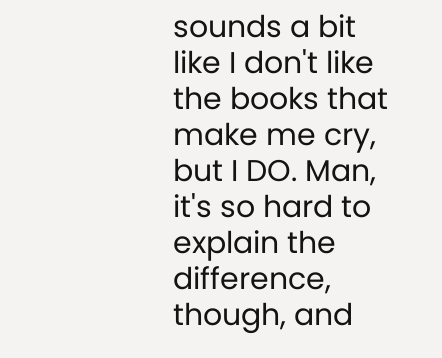sounds a bit like I don't like the books that make me cry, but I DO. Man, it's so hard to explain the difference, though, and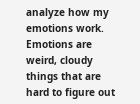analyze how my emotions work. Emotions are weird, cloudy things that are hard to figure out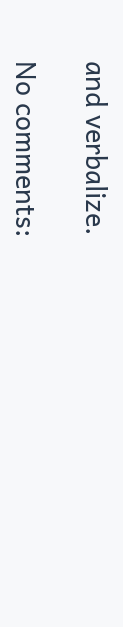and verbalize.

No comments: